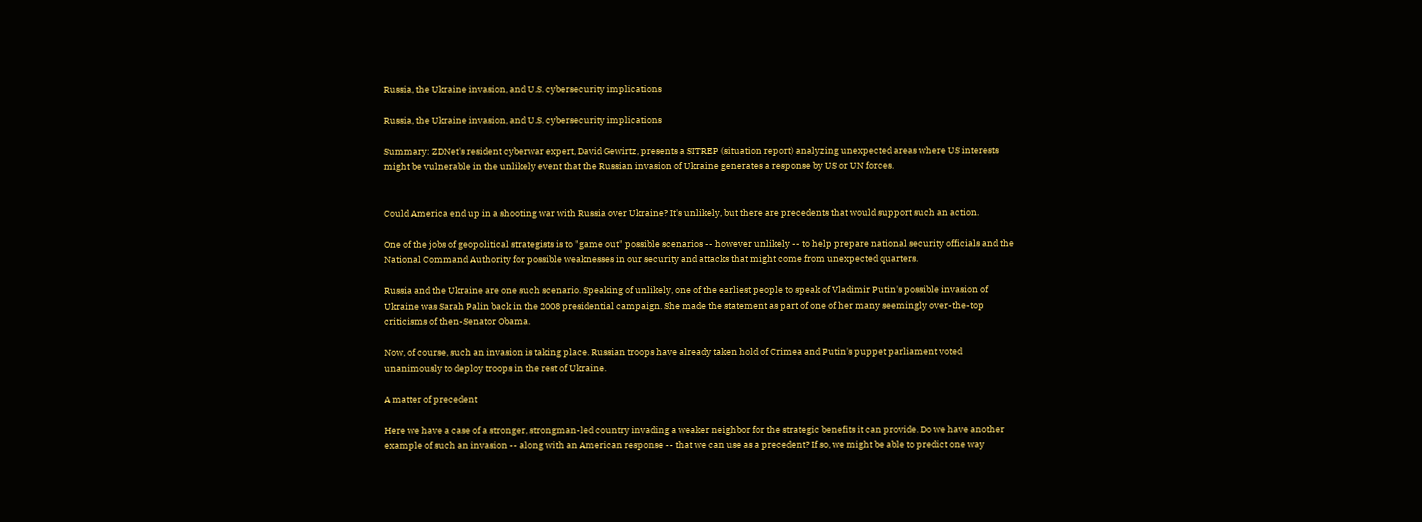Russia, the Ukraine invasion, and U.S. cybersecurity implications

Russia, the Ukraine invasion, and U.S. cybersecurity implications

Summary: ZDNet's resident cyberwar expert, David Gewirtz, presents a SITREP (situation report) analyzing unexpected areas where US interests might be vulnerable in the unlikely event that the Russian invasion of Ukraine generates a response by US or UN forces.


Could America end up in a shooting war with Russia over Ukraine? It's unlikely, but there are precedents that would support such an action.

One of the jobs of geopolitical strategists is to "game out" possible scenarios -- however unlikely -- to help prepare national security officials and the National Command Authority for possible weaknesses in our security and attacks that might come from unexpected quarters.

Russia and the Ukraine are one such scenario. Speaking of unlikely, one of the earliest people to speak of Vladimir Putin's possible invasion of Ukraine was Sarah Palin back in the 2008 presidential campaign. She made the statement as part of one of her many seemingly over-the-top criticisms of then-Senator Obama.

Now, of course, such an invasion is taking place. Russian troops have already taken hold of Crimea and Putin's puppet parliament voted unanimously to deploy troops in the rest of Ukraine.

A matter of precedent

Here we have a case of a stronger, strongman-led country invading a weaker neighbor for the strategic benefits it can provide. Do we have another example of such an invasion -- along with an American response -- that we can use as a precedent? If so, we might be able to predict one way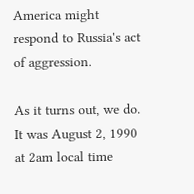America might respond to Russia's act of aggression.

As it turns out, we do. It was August 2, 1990 at 2am local time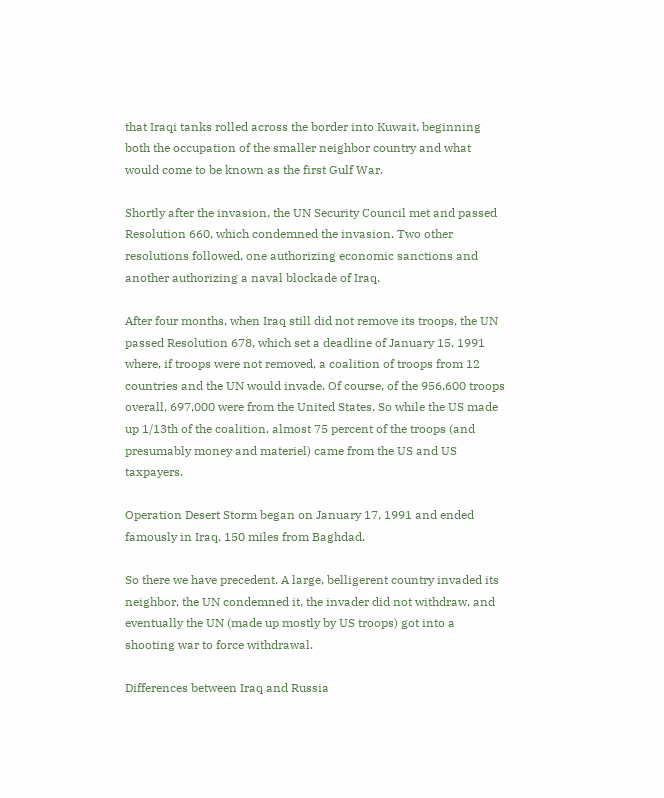that Iraqi tanks rolled across the border into Kuwait, beginning both the occupation of the smaller neighbor country and what would come to be known as the first Gulf War.

Shortly after the invasion, the UN Security Council met and passed Resolution 660, which condemned the invasion. Two other resolutions followed, one authorizing economic sanctions and another authorizing a naval blockade of Iraq.

After four months, when Iraq still did not remove its troops, the UN passed Resolution 678, which set a deadline of January 15, 1991 where, if troops were not removed, a coalition of troops from 12 countries and the UN would invade. Of course, of the 956,600 troops overall, 697,000 were from the United States. So while the US made up 1/13th of the coalition, almost 75 percent of the troops (and presumably money and materiel) came from the US and US taxpayers.

Operation Desert Storm began on January 17, 1991 and ended famously in Iraq, 150 miles from Baghdad.

So there we have precedent. A large, belligerent country invaded its neighbor, the UN condemned it, the invader did not withdraw, and eventually the UN (made up mostly by US troops) got into a shooting war to force withdrawal.

Differences between Iraq and Russia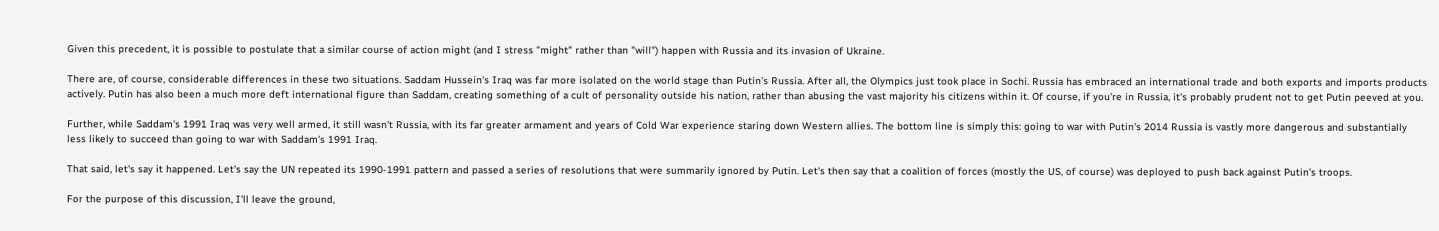Given this precedent, it is possible to postulate that a similar course of action might (and I stress "might" rather than "will") happen with Russia and its invasion of Ukraine.

There are, of course, considerable differences in these two situations. Saddam Hussein's Iraq was far more isolated on the world stage than Putin's Russia. After all, the Olympics just took place in Sochi. Russia has embraced an international trade and both exports and imports products actively. Putin has also been a much more deft international figure than Saddam, creating something of a cult of personality outside his nation, rather than abusing the vast majority his citizens within it. Of course, if you're in Russia, it's probably prudent not to get Putin peeved at you.

Further, while Saddam's 1991 Iraq was very well armed, it still wasn't Russia, with its far greater armament and years of Cold War experience staring down Western allies. The bottom line is simply this: going to war with Putin's 2014 Russia is vastly more dangerous and substantially less likely to succeed than going to war with Saddam's 1991 Iraq.

That said, let's say it happened. Let's say the UN repeated its 1990-1991 pattern and passed a series of resolutions that were summarily ignored by Putin. Let's then say that a coalition of forces (mostly the US, of course) was deployed to push back against Putin's troops.

For the purpose of this discussion, I'll leave the ground,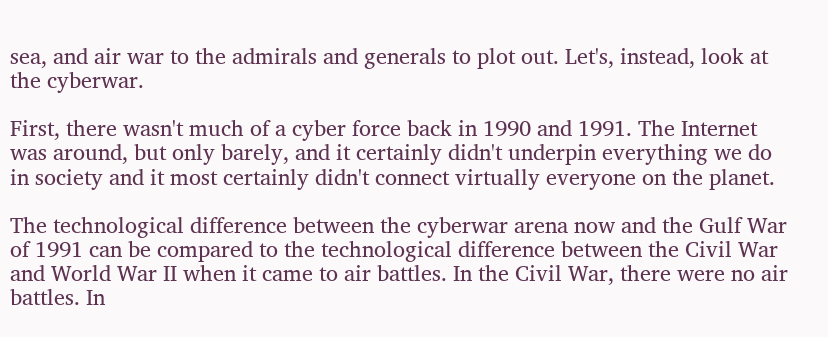sea, and air war to the admirals and generals to plot out. Let's, instead, look at the cyberwar.

First, there wasn't much of a cyber force back in 1990 and 1991. The Internet was around, but only barely, and it certainly didn't underpin everything we do in society and it most certainly didn't connect virtually everyone on the planet.

The technological difference between the cyberwar arena now and the Gulf War of 1991 can be compared to the technological difference between the Civil War and World War II when it came to air battles. In the Civil War, there were no air battles. In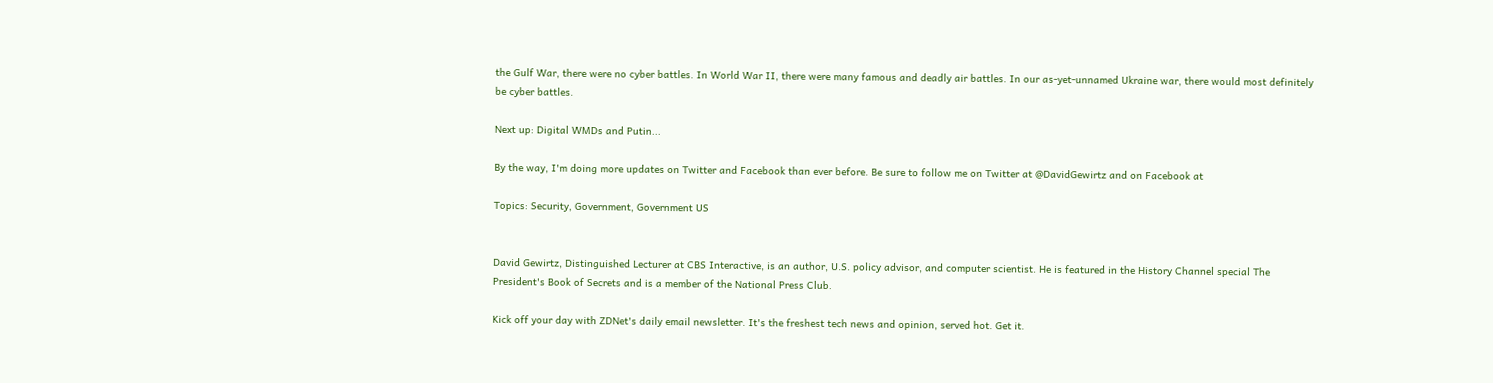the Gulf War, there were no cyber battles. In World War II, there were many famous and deadly air battles. In our as-yet-unnamed Ukraine war, there would most definitely be cyber battles.

Next up: Digital WMDs and Putin...

By the way, I'm doing more updates on Twitter and Facebook than ever before. Be sure to follow me on Twitter at @DavidGewirtz and on Facebook at

Topics: Security, Government, Government US


David Gewirtz, Distinguished Lecturer at CBS Interactive, is an author, U.S. policy advisor, and computer scientist. He is featured in the History Channel special The President's Book of Secrets and is a member of the National Press Club.

Kick off your day with ZDNet's daily email newsletter. It's the freshest tech news and opinion, served hot. Get it.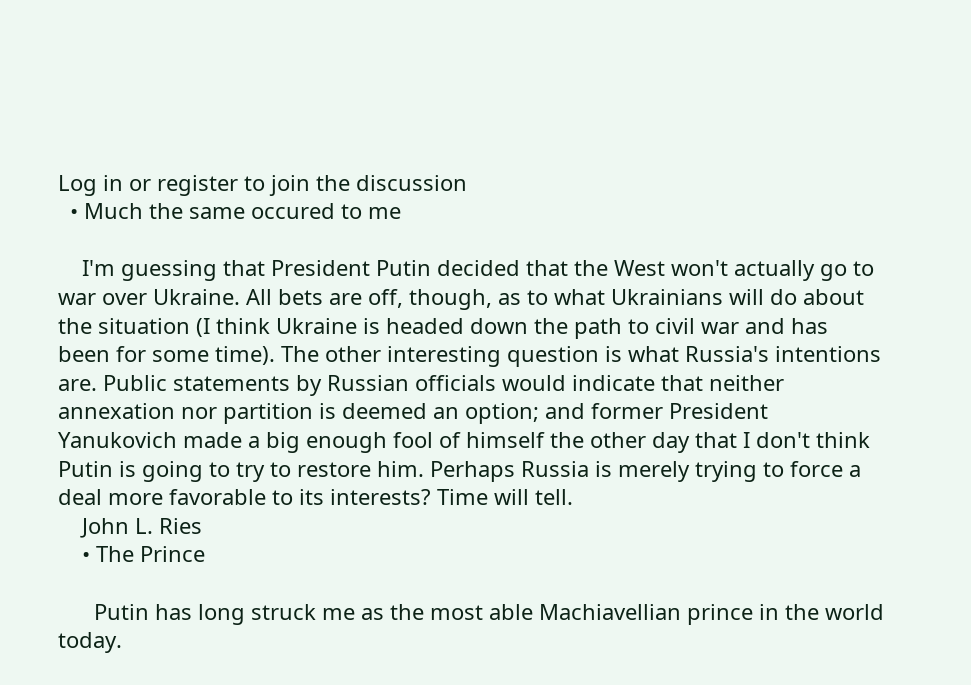Log in or register to join the discussion
  • Much the same occured to me

    I'm guessing that President Putin decided that the West won't actually go to war over Ukraine. All bets are off, though, as to what Ukrainians will do about the situation (I think Ukraine is headed down the path to civil war and has been for some time). The other interesting question is what Russia's intentions are. Public statements by Russian officials would indicate that neither annexation nor partition is deemed an option; and former President Yanukovich made a big enough fool of himself the other day that I don't think Putin is going to try to restore him. Perhaps Russia is merely trying to force a deal more favorable to its interests? Time will tell.
    John L. Ries
    • The Prince

      Putin has long struck me as the most able Machiavellian prince in the world today.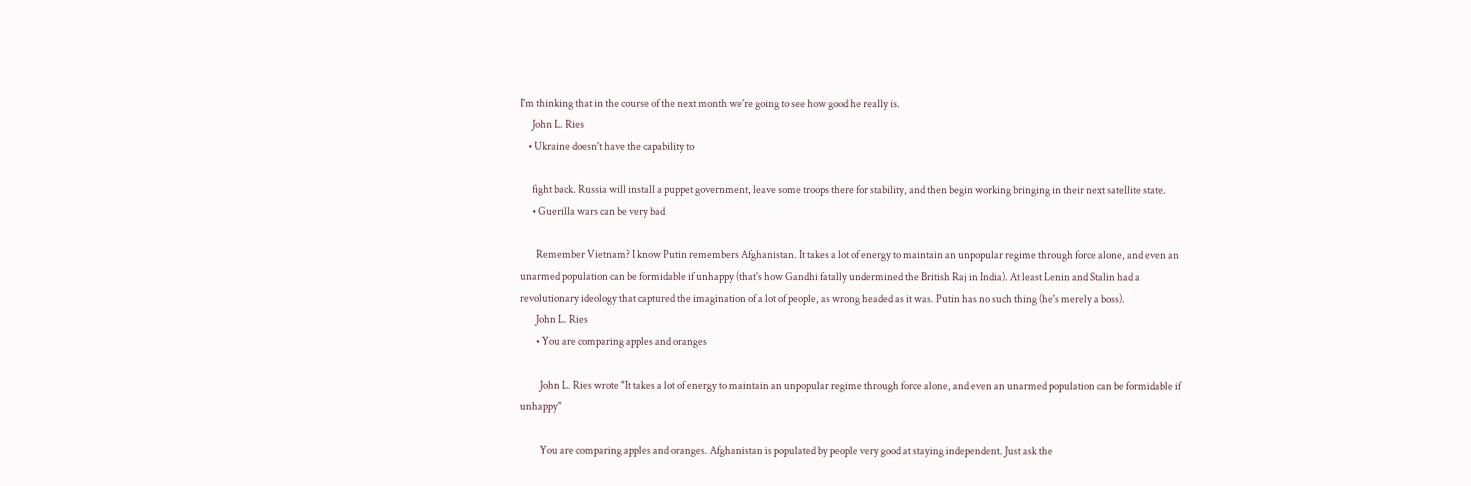I'm thinking that in the course of the next month we're going to see how good he really is.
      John L. Ries
    • Ukraine doesn't have the capability to

      fight back. Russia will install a puppet government, leave some troops there for stability, and then begin working bringing in their next satellite state.
      • Guerilla wars can be very bad

        Remember Vietnam? I know Putin remembers Afghanistan. It takes a lot of energy to maintain an unpopular regime through force alone, and even an unarmed population can be formidable if unhappy (that's how Gandhi fatally undermined the British Raj in India). At least Lenin and Stalin had a revolutionary ideology that captured the imagination of a lot of people, as wrong headed as it was. Putin has no such thing (he's merely a boss).
        John L. Ries
        • You are comparing apples and oranges

          John L. Ries wrote "It takes a lot of energy to maintain an unpopular regime through force alone, and even an unarmed population can be formidable if unhappy"

          You are comparing apples and oranges. Afghanistan is populated by people very good at staying independent. Just ask the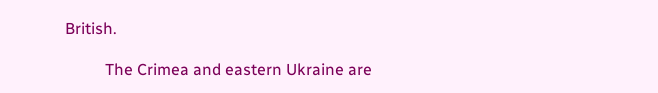British.

          The Crimea and eastern Ukraine are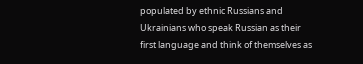populated by ethnic Russians and Ukrainians who speak Russian as their first language and think of themselves as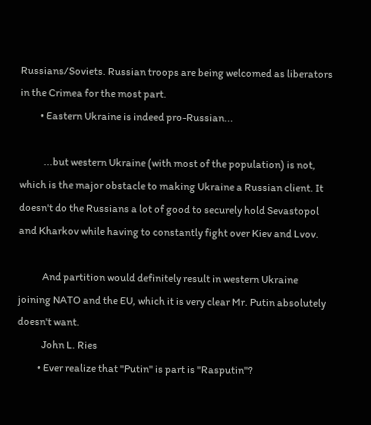Russians/Soviets. Russian troops are being welcomed as liberators in the Crimea for the most part.
          • Eastern Ukraine is indeed pro-Russian...

            ...but western Ukraine (with most of the population) is not, which is the major obstacle to making Ukraine a Russian client. It doesn't do the Russians a lot of good to securely hold Sevastopol and Kharkov while having to constantly fight over Kiev and Lvov.

            And partition would definitely result in western Ukraine joining NATO and the EU, which it is very clear Mr. Putin absolutely doesn't want.
            John L. Ries
          • Ever realize that "Putin" is part is "Rasputin"?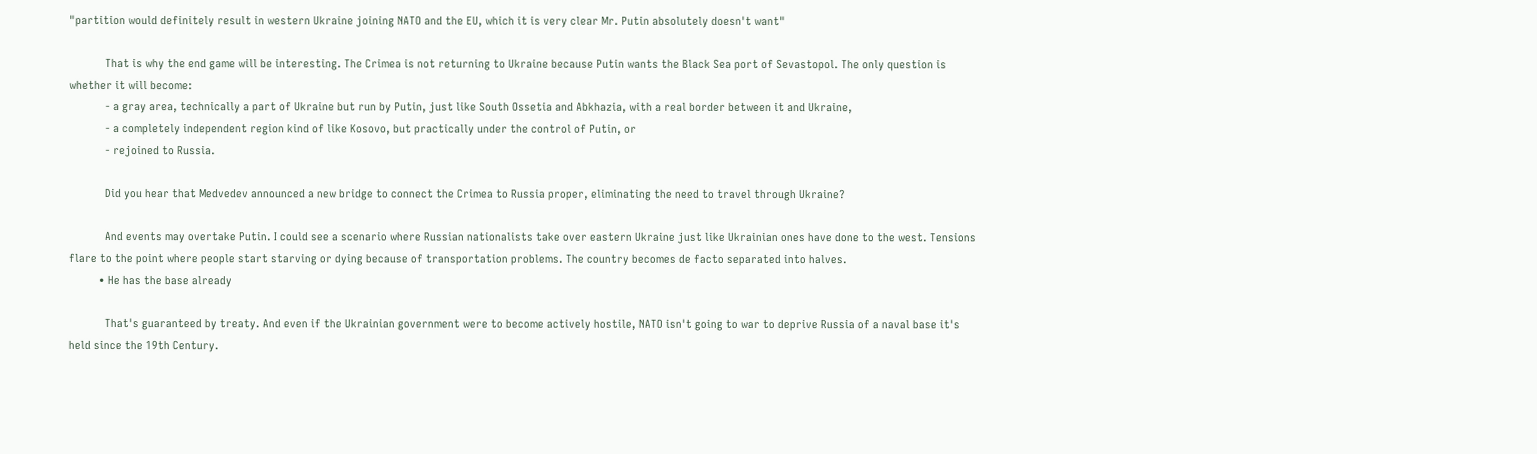"partition would definitely result in western Ukraine joining NATO and the EU, which it is very clear Mr. Putin absolutely doesn't want"

            That is why the end game will be interesting. The Crimea is not returning to Ukraine because Putin wants the Black Sea port of Sevastopol. The only question is whether it will become:
            - a gray area, technically a part of Ukraine but run by Putin, just like South Ossetia and Abkhazia, with a real border between it and Ukraine,
            - a completely independent region kind of like Kosovo, but practically under the control of Putin, or
            - rejoined to Russia.

            Did you hear that Medvedev announced a new bridge to connect the Crimea to Russia proper, eliminating the need to travel through Ukraine?

            And events may overtake Putin. I could see a scenario where Russian nationalists take over eastern Ukraine just like Ukrainian ones have done to the west. Tensions flare to the point where people start starving or dying because of transportation problems. The country becomes de facto separated into halves.
          • He has the base already

            That's guaranteed by treaty. And even if the Ukrainian government were to become actively hostile, NATO isn't going to war to deprive Russia of a naval base it's held since the 19th Century.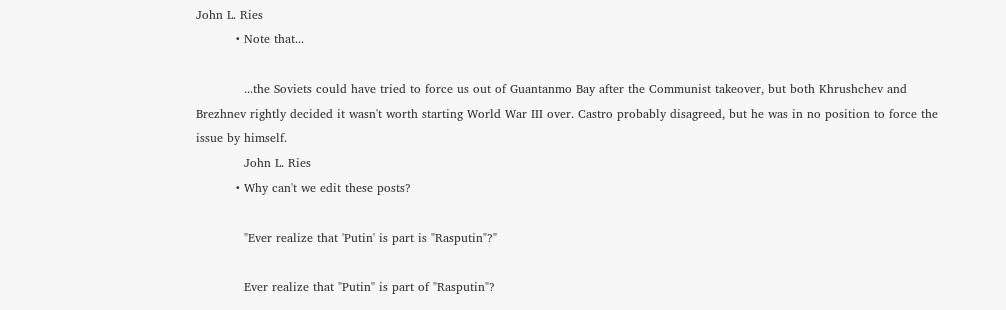John L. Ries
          • Note that...

            ...the Soviets could have tried to force us out of Guantanmo Bay after the Communist takeover, but both Khrushchev and Brezhnev rightly decided it wasn't worth starting World War III over. Castro probably disagreed, but he was in no position to force the issue by himself.
            John L. Ries
          • Why can't we edit these posts?

            "Ever realize that 'Putin' is part is "Rasputin"?"

            Ever realize that "Putin" is part of "Rasputin"?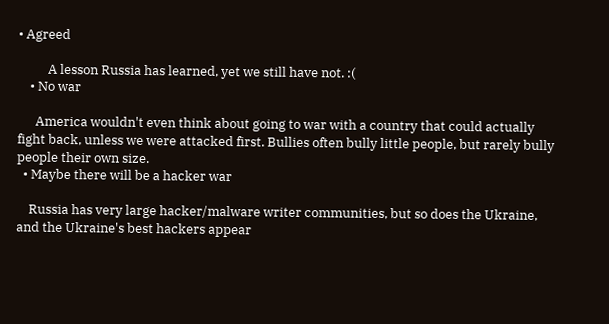• Agreed

          A lesson Russia has learned, yet we still have not. :(
    • No war

      America wouldn't even think about going to war with a country that could actually fight back, unless we were attacked first. Bullies often bully little people, but rarely bully people their own size.
  • Maybe there will be a hacker war

    Russia has very large hacker/malware writer communities, but so does the Ukraine, and the Ukraine's best hackers appear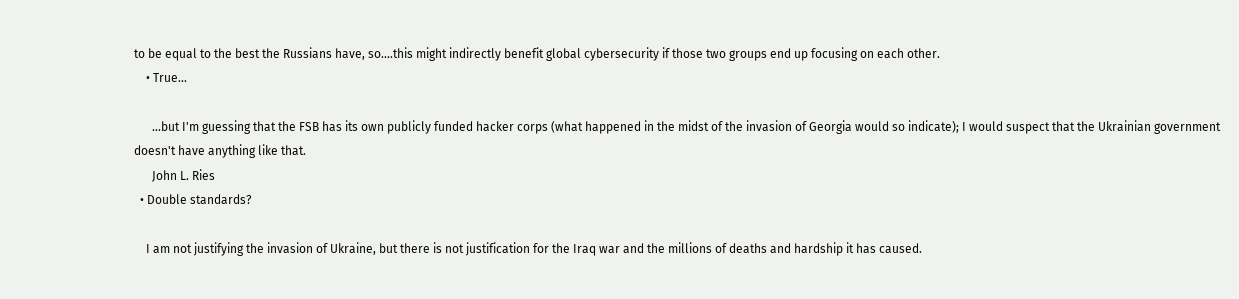to be equal to the best the Russians have, so....this might indirectly benefit global cybersecurity if those two groups end up focusing on each other.
    • True...

      ...but I'm guessing that the FSB has its own publicly funded hacker corps (what happened in the midst of the invasion of Georgia would so indicate); I would suspect that the Ukrainian government doesn't have anything like that.
      John L. Ries
  • Double standards?

    I am not justifying the invasion of Ukraine, but there is not justification for the Iraq war and the millions of deaths and hardship it has caused.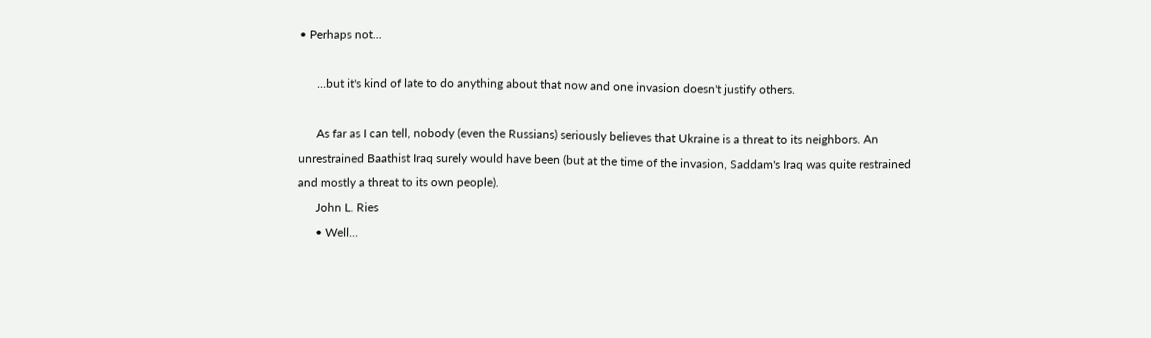• Perhaps not...

      ...but it's kind of late to do anything about that now and one invasion doesn't justify others.

      As far as I can tell, nobody (even the Russians) seriously believes that Ukraine is a threat to its neighbors. An unrestrained Baathist Iraq surely would have been (but at the time of the invasion, Saddam's Iraq was quite restrained and mostly a threat to its own people).
      John L. Ries
      • Well...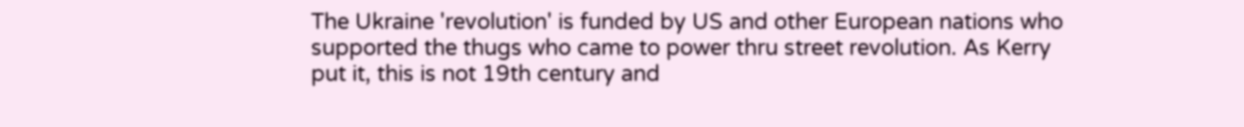The Ukraine 'revolution' is funded by US and other European nations who supported the thugs who came to power thru street revolution. As Kerry put it, this is not 19th century and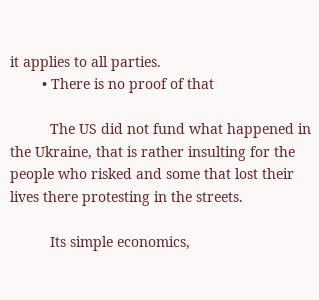it applies to all parties.
        • There is no proof of that

          The US did not fund what happened in the Ukraine, that is rather insulting for the people who risked and some that lost their lives there protesting in the streets.

          Its simple economics,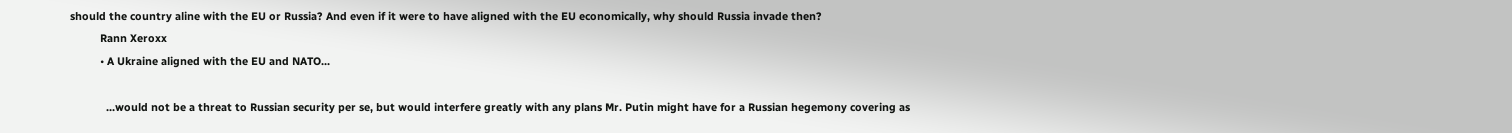should the country aline with the EU or Russia? And even if it were to have aligned with the EU economically, why should Russia invade then?
          Rann Xeroxx
          • A Ukraine aligned with the EU and NATO...

            ...would not be a threat to Russian security per se, but would interfere greatly with any plans Mr. Putin might have for a Russian hegemony covering as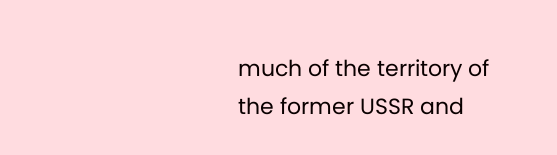much of the territory of the former USSR and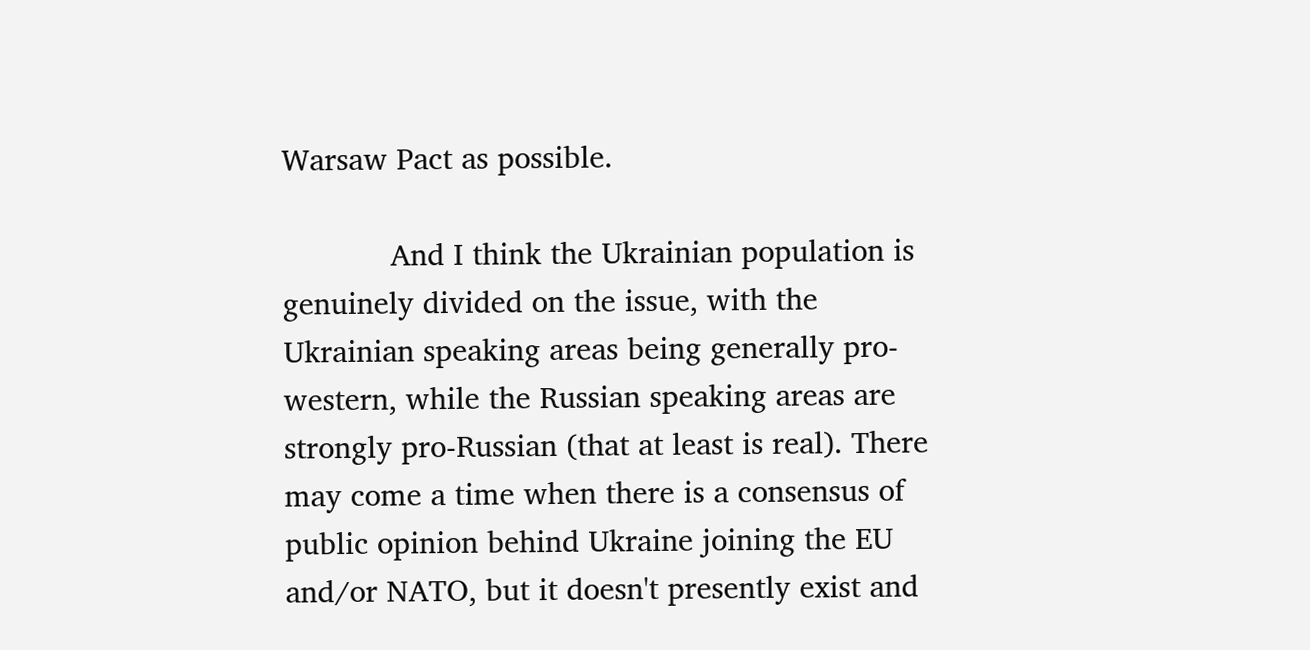Warsaw Pact as possible.

            And I think the Ukrainian population is genuinely divided on the issue, with the Ukrainian speaking areas being generally pro-western, while the Russian speaking areas are strongly pro-Russian (that at least is real). There may come a time when there is a consensus of public opinion behind Ukraine joining the EU and/or NATO, but it doesn't presently exist and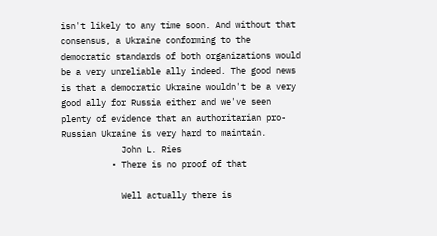isn't likely to any time soon. And without that consensus, a Ukraine conforming to the democratic standards of both organizations would be a very unreliable ally indeed. The good news is that a democratic Ukraine wouldn't be a very good ally for Russia either and we've seen plenty of evidence that an authoritarian pro-Russian Ukraine is very hard to maintain.
            John L. Ries
          • There is no proof of that

            Well actually there is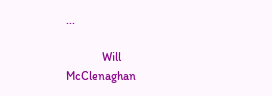...

            Will McClenaghan